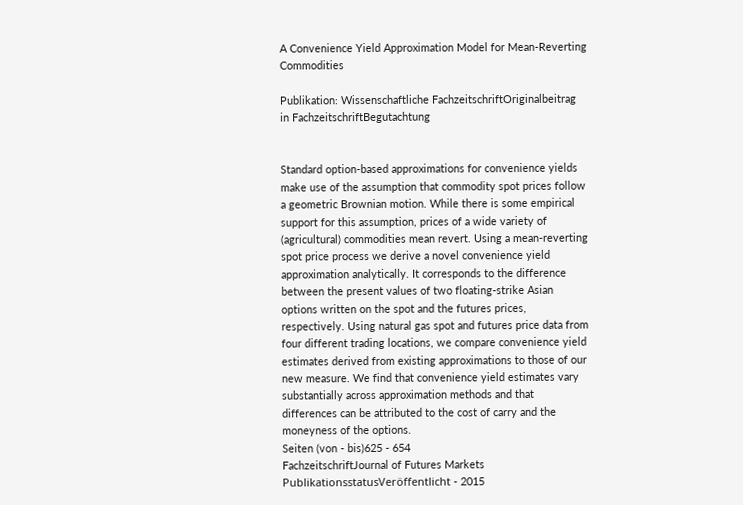A Convenience Yield Approximation Model for Mean-Reverting Commodities

Publikation: Wissenschaftliche FachzeitschriftOriginalbeitrag in FachzeitschriftBegutachtung


Standard option-based approximations for convenience yields make use of the assumption that commodity spot prices follow a geometric Brownian motion. While there is some empirical support for this assumption, prices of a wide variety of (agricultural) commodities mean revert. Using a mean-reverting spot price process we derive a novel convenience yield approximation analytically. It corresponds to the difference between the present values of two floating-strike Asian options written on the spot and the futures prices, respectively. Using natural gas spot and futures price data from four different trading locations, we compare convenience yield estimates derived from existing approximations to those of our new measure. We find that convenience yield estimates vary substantially across approximation methods and that differences can be attributed to the cost of carry and the moneyness of the options.
Seiten (von - bis)625 - 654
FachzeitschriftJournal of Futures Markets
PublikationsstatusVeröffentlicht - 2015